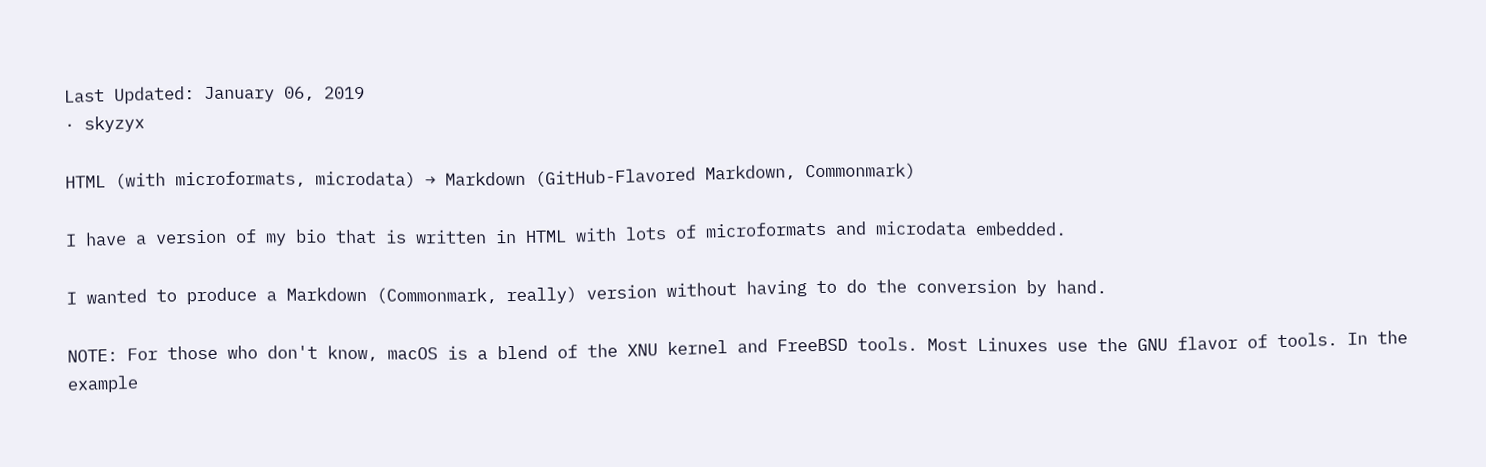Last Updated: January 06, 2019
· skyzyx

HTML (with microformats, microdata) → Markdown (GitHub-Flavored Markdown, Commonmark)

I have a version of my bio that is written in HTML with lots of microformats and microdata embedded.

I wanted to produce a Markdown (Commonmark, really) version without having to do the conversion by hand.

NOTE: For those who don't know, macOS is a blend of the XNU kernel and FreeBSD tools. Most Linuxes use the GNU flavor of tools. In the example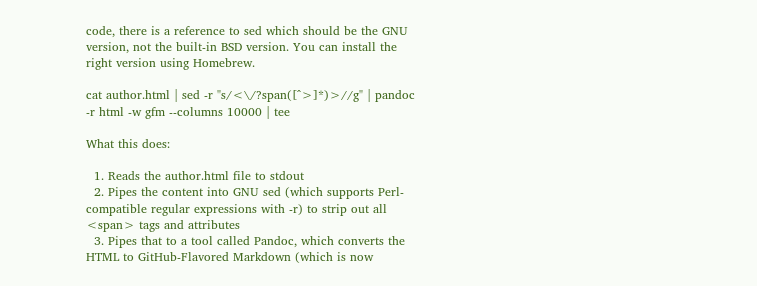code, there is a reference to sed which should be the GNU version, not the built-in BSD version. You can install the right version using Homebrew.

cat author.html | sed -r "s/<\/?span([^>]*)>//g" | pandoc -r html -w gfm --columns 10000 | tee

What this does:

  1. Reads the author.html file to stdout
  2. Pipes the content into GNU sed (which supports Perl-compatible regular expressions with -r) to strip out all <span> tags and attributes
  3. Pipes that to a tool called Pandoc, which converts the HTML to GitHub-Flavored Markdown (which is now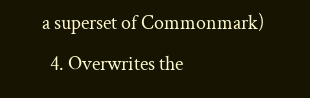a superset of Commonmark)
  4. Overwrites the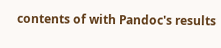contents of with Pandoc's results